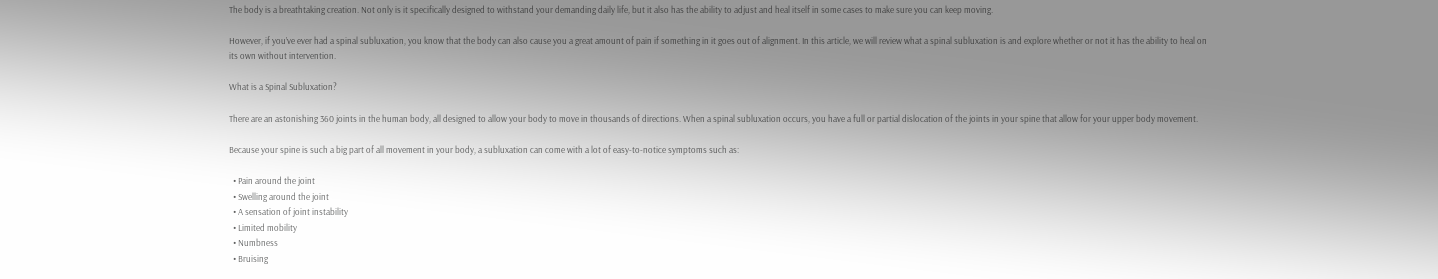The body is a breathtaking creation. Not only is it specifically designed to withstand your demanding daily life, but it also has the ability to adjust and heal itself in some cases to make sure you can keep moving.

However, if you’ve ever had a spinal subluxation, you know that the body can also cause you a great amount of pain if something in it goes out of alignment. In this article, we will review what a spinal subluxation is and explore whether or not it has the ability to heal on its own without intervention.

What is a Spinal Subluxation?

There are an astonishing 360 joints in the human body, all designed to allow your body to move in thousands of directions. When a spinal subluxation occurs, you have a full or partial dislocation of the joints in your spine that allow for your upper body movement.

Because your spine is such a big part of all movement in your body, a subluxation can come with a lot of easy-to-notice symptoms such as:

  • Pain around the joint
  • Swelling around the joint
  • A sensation of joint instability
  • Limited mobility
  • Numbness
  • Bruising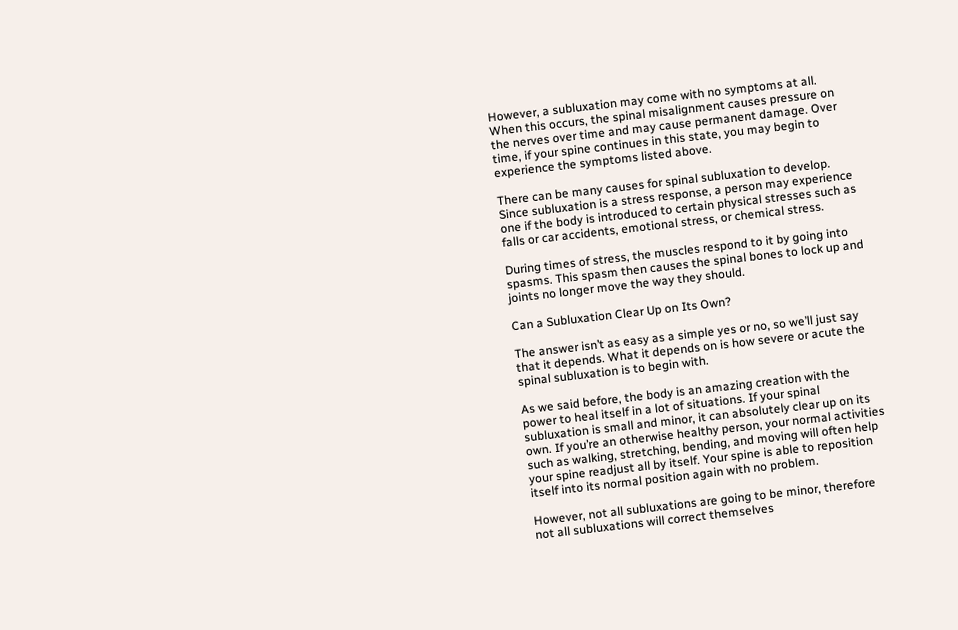However, a subluxation may come with no symptoms at all. When this occurs, the spinal misalignment causes pressure on the nerves over time and may cause permanent damage. Over time, if your spine continues in this state, you may begin to experience the symptoms listed above.

There can be many causes for spinal subluxation to develop. Since subluxation is a stress response, a person may experience one if the body is introduced to certain physical stresses such as falls or car accidents, emotional stress, or chemical stress.

During times of stress, the muscles respond to it by going into spasms. This spasm then causes the spinal bones to lock up and joints no longer move the way they should.

Can a Subluxation Clear Up on Its Own?

The answer isn’t as easy as a simple yes or no, so we’ll just say that it depends. What it depends on is how severe or acute the spinal subluxation is to begin with.

As we said before, the body is an amazing creation with the power to heal itself in a lot of situations. If your spinal subluxation is small and minor, it can absolutely clear up on its own. If you’re an otherwise healthy person, your normal activities such as walking, stretching, bending, and moving will often help your spine readjust all by itself. Your spine is able to reposition itself into its normal position again with no problem.

However, not all subluxations are going to be minor, therefore not all subluxations will correct themselves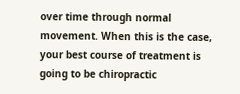over time through normal movement. When this is the case, your best course of treatment is going to be chiropractic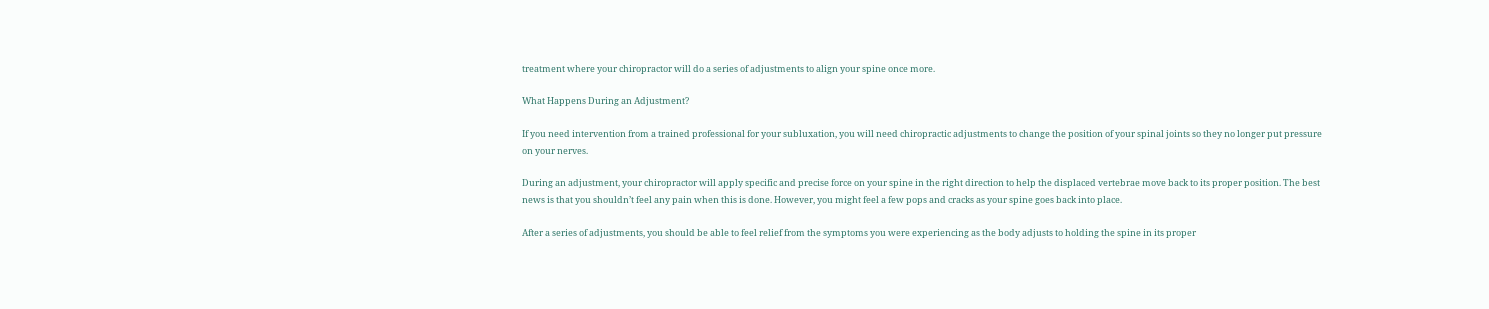treatment where your chiropractor will do a series of adjustments to align your spine once more.

What Happens During an Adjustment?

If you need intervention from a trained professional for your subluxation, you will need chiropractic adjustments to change the position of your spinal joints so they no longer put pressure on your nerves.

During an adjustment, your chiropractor will apply specific and precise force on your spine in the right direction to help the displaced vertebrae move back to its proper position. The best news is that you shouldn’t feel any pain when this is done. However, you might feel a few pops and cracks as your spine goes back into place.

After a series of adjustments, you should be able to feel relief from the symptoms you were experiencing as the body adjusts to holding the spine in its proper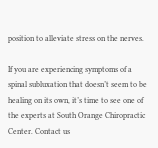position to alleviate stress on the nerves.

If you are experiencing symptoms of a spinal subluxation that doesn’t seem to be healing on its own, it’s time to see one of the experts at South Orange Chiropractic Center. Contact us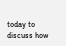today to discuss how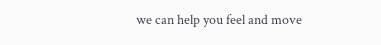we can help you feel and move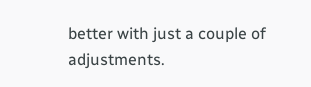better with just a couple of adjustments.